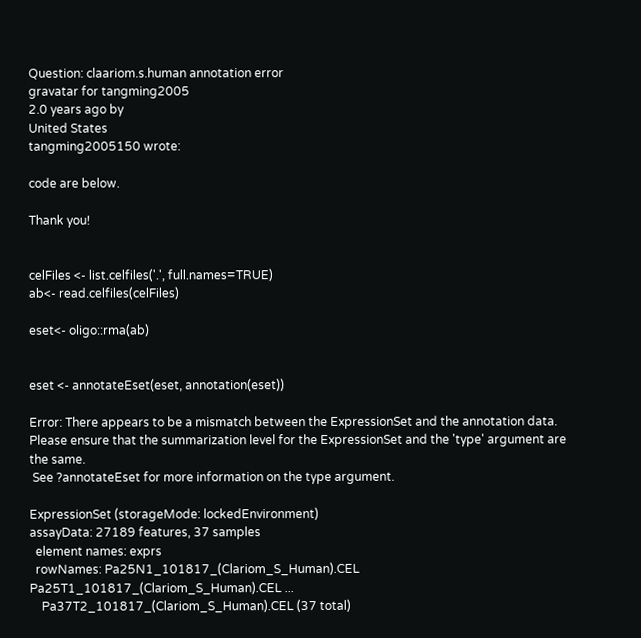Question: claariom.s.human annotation error
gravatar for tangming2005
2.0 years ago by
United States
tangming2005150 wrote:

code are below.

Thank you!


celFiles <- list.celfiles('.', full.names=TRUE)
ab<- read.celfiles(celFiles)

eset<- oligo::rma(ab)


eset <- annotateEset(eset, annotation(eset))

Error: There appears to be a mismatch between the ExpressionSet and the annotation data.
Please ensure that the summarization level for the ExpressionSet and the 'type' argument are the same.
 See ?annotateEset for more information on the type argument.

ExpressionSet (storageMode: lockedEnvironment)
assayData: 27189 features, 37 samples
  element names: exprs
  rowNames: Pa25N1_101817_(Clariom_S_Human).CEL Pa25T1_101817_(Clariom_S_Human).CEL ...
    Pa37T2_101817_(Clariom_S_Human).CEL (37 total)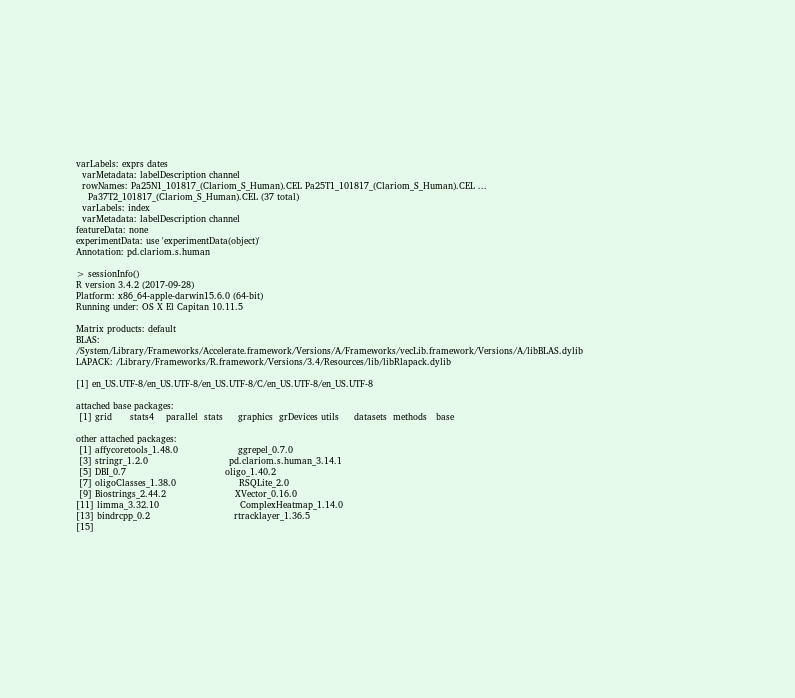varLabels: exprs dates
  varMetadata: labelDescription channel
  rowNames: Pa25N1_101817_(Clariom_S_Human).CEL Pa25T1_101817_(Clariom_S_Human).CEL ...
    Pa37T2_101817_(Clariom_S_Human).CEL (37 total)
  varLabels: index
  varMetadata: labelDescription channel
featureData: none
experimentData: use 'experimentData(object)'
Annotation: pd.clariom.s.human

> sessionInfo()
R version 3.4.2 (2017-09-28)
Platform: x86_64-apple-darwin15.6.0 (64-bit)
Running under: OS X El Capitan 10.11.5

Matrix products: default
BLAS: /System/Library/Frameworks/Accelerate.framework/Versions/A/Frameworks/vecLib.framework/Versions/A/libBLAS.dylib
LAPACK: /Library/Frameworks/R.framework/Versions/3.4/Resources/lib/libRlapack.dylib

[1] en_US.UTF-8/en_US.UTF-8/en_US.UTF-8/C/en_US.UTF-8/en_US.UTF-8

attached base packages:
 [1] grid      stats4    parallel  stats     graphics  grDevices utils     datasets  methods   base

other attached packages:
 [1] affycoretools_1.48.0                    ggrepel_0.7.0
 [3] stringr_1.2.0                           pd.clariom.s.human_3.14.1
 [5] DBI_0.7                                 oligo_1.40.2
 [7] oligoClasses_1.38.0                     RSQLite_2.0
 [9] Biostrings_2.44.2                       XVector_0.16.0
[11] limma_3.32.10                           ComplexHeatmap_1.14.0
[13] bindrcpp_0.2                            rtracklayer_1.36.5
[15]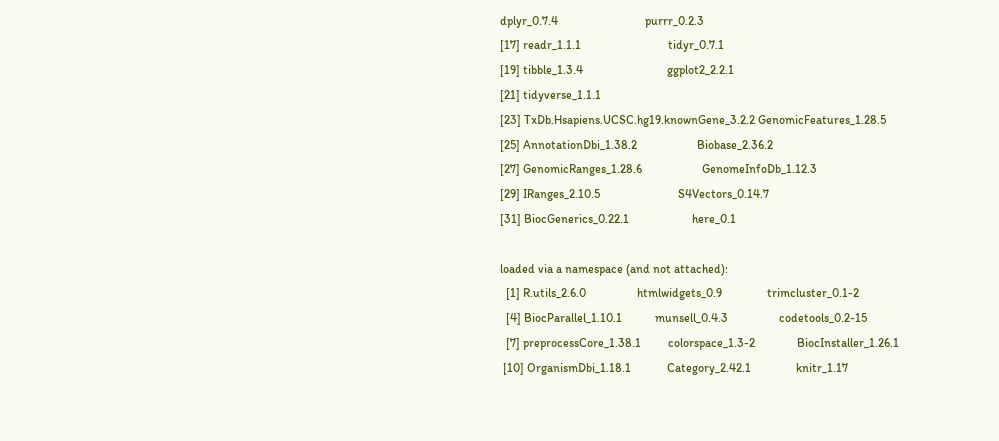dplyr_0.7.4                             purrr_0.2.3
[17] readr_1.1.1                             tidyr_0.7.1
[19] tibble_1.3.4                            ggplot2_2.2.1
[21] tidyverse_1.1.1
[23] TxDb.Hsapiens.UCSC.hg19.knownGene_3.2.2 GenomicFeatures_1.28.5
[25] AnnotationDbi_1.38.2                    Biobase_2.36.2
[27] GenomicRanges_1.28.6                    GenomeInfoDb_1.12.3
[29] IRanges_2.10.5                          S4Vectors_0.14.7
[31] BiocGenerics_0.22.1                     here_0.1

loaded via a namespace (and not attached):
  [1] R.utils_2.6.0                 htmlwidgets_0.9               trimcluster_0.1-2
  [4] BiocParallel_1.10.1           munsell_0.4.3                 codetools_0.2-15
  [7] preprocessCore_1.38.1         colorspace_1.3-2              BiocInstaller_1.26.1
 [10] OrganismDbi_1.18.1            Category_2.42.1               knitr_1.17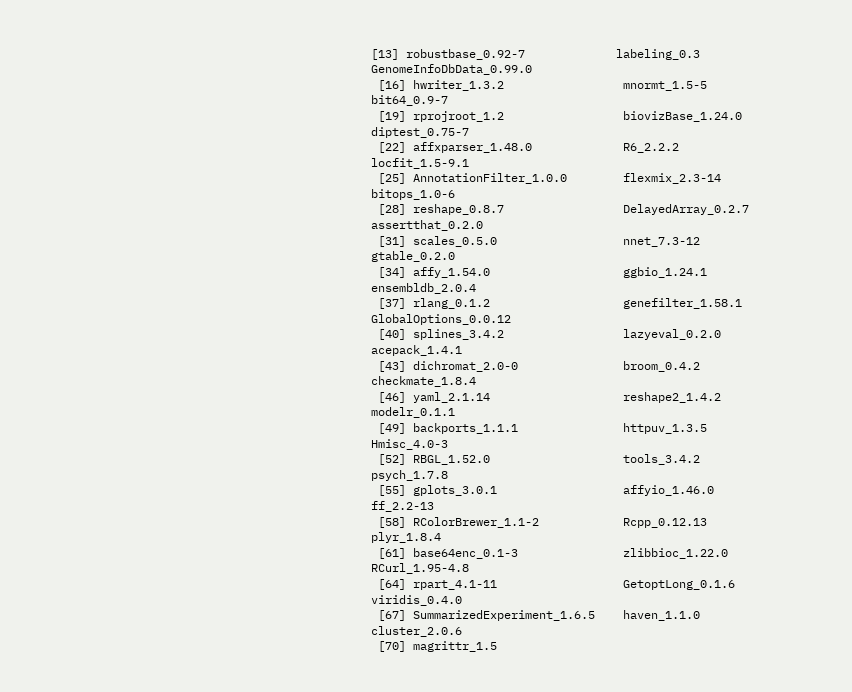[13] robustbase_0.92-7             labeling_0.3                  GenomeInfoDbData_0.99.0
 [16] hwriter_1.3.2                 mnormt_1.5-5                  bit64_0.9-7
 [19] rprojroot_1.2                 biovizBase_1.24.0             diptest_0.75-7
 [22] affxparser_1.48.0             R6_2.2.2                      locfit_1.5-9.1
 [25] AnnotationFilter_1.0.0        flexmix_2.3-14                bitops_1.0-6
 [28] reshape_0.8.7                 DelayedArray_0.2.7            assertthat_0.2.0
 [31] scales_0.5.0                  nnet_7.3-12                   gtable_0.2.0
 [34] affy_1.54.0                   ggbio_1.24.1                  ensembldb_2.0.4
 [37] rlang_0.1.2                   genefilter_1.58.1             GlobalOptions_0.0.12
 [40] splines_3.4.2                 lazyeval_0.2.0                acepack_1.4.1
 [43] dichromat_2.0-0               broom_0.4.2                   checkmate_1.8.4
 [46] yaml_2.1.14                   reshape2_1.4.2                modelr_0.1.1
 [49] backports_1.1.1               httpuv_1.3.5                  Hmisc_4.0-3
 [52] RBGL_1.52.0                   tools_3.4.2                   psych_1.7.8
 [55] gplots_3.0.1                  affyio_1.46.0                 ff_2.2-13
 [58] RColorBrewer_1.1-2            Rcpp_0.12.13                  plyr_1.8.4
 [61] base64enc_0.1-3               zlibbioc_1.22.0               RCurl_1.95-4.8
 [64] rpart_4.1-11                  GetoptLong_0.1.6              viridis_0.4.0
 [67] SummarizedExperiment_1.6.5    haven_1.1.0                   cluster_2.0.6
 [70] magrittr_1.5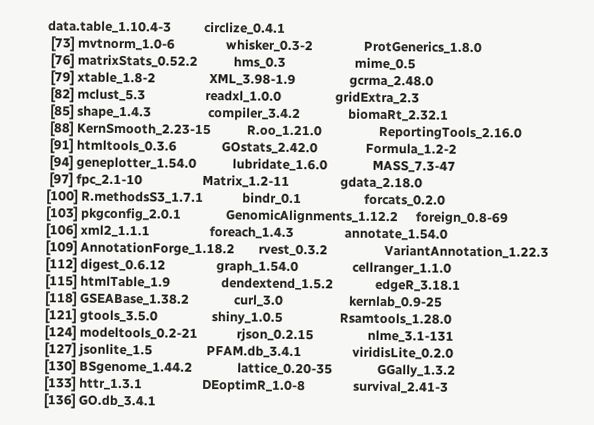data.table_1.10.4-3           circlize_0.4.1
 [73] mvtnorm_1.0-6                 whisker_0.3-2                 ProtGenerics_1.8.0
 [76] matrixStats_0.52.2            hms_0.3                       mime_0.5
 [79] xtable_1.8-2                  XML_3.98-1.9                  gcrma_2.48.0
 [82] mclust_5.3                    readxl_1.0.0                  gridExtra_2.3
 [85] shape_1.4.3                   compiler_3.4.2                biomaRt_2.32.1
 [88] KernSmooth_2.23-15            R.oo_1.21.0                   ReportingTools_2.16.0
 [91] htmltools_0.3.6               GOstats_2.42.0                Formula_1.2-2
 [94] geneplotter_1.54.0            lubridate_1.6.0               MASS_7.3-47
 [97] fpc_2.1-10                    Matrix_1.2-11                 gdata_2.18.0
[100] R.methodsS3_1.7.1             bindr_0.1                     forcats_0.2.0
[103] pkgconfig_2.0.1               GenomicAlignments_1.12.2      foreign_0.8-69
[106] xml2_1.1.1                    foreach_1.4.3                 annotate_1.54.0
[109] AnnotationForge_1.18.2        rvest_0.3.2                   VariantAnnotation_1.22.3
[112] digest_0.6.12                 graph_1.54.0                  cellranger_1.1.0
[115] htmlTable_1.9                 dendextend_1.5.2              edgeR_3.18.1
[118] GSEABase_1.38.2               curl_3.0                      kernlab_0.9-25
[121] gtools_3.5.0                  shiny_1.0.5                   Rsamtools_1.28.0
[124] modeltools_0.2-21             rjson_0.2.15                  nlme_3.1-131
[127] jsonlite_1.5                  PFAM.db_3.4.1                 viridisLite_0.2.0
[130] BSgenome_1.44.2               lattice_0.20-35               GGally_1.3.2
[133] httr_1.3.1                    DEoptimR_1.0-8                survival_2.41-3
[136] GO.db_3.4.1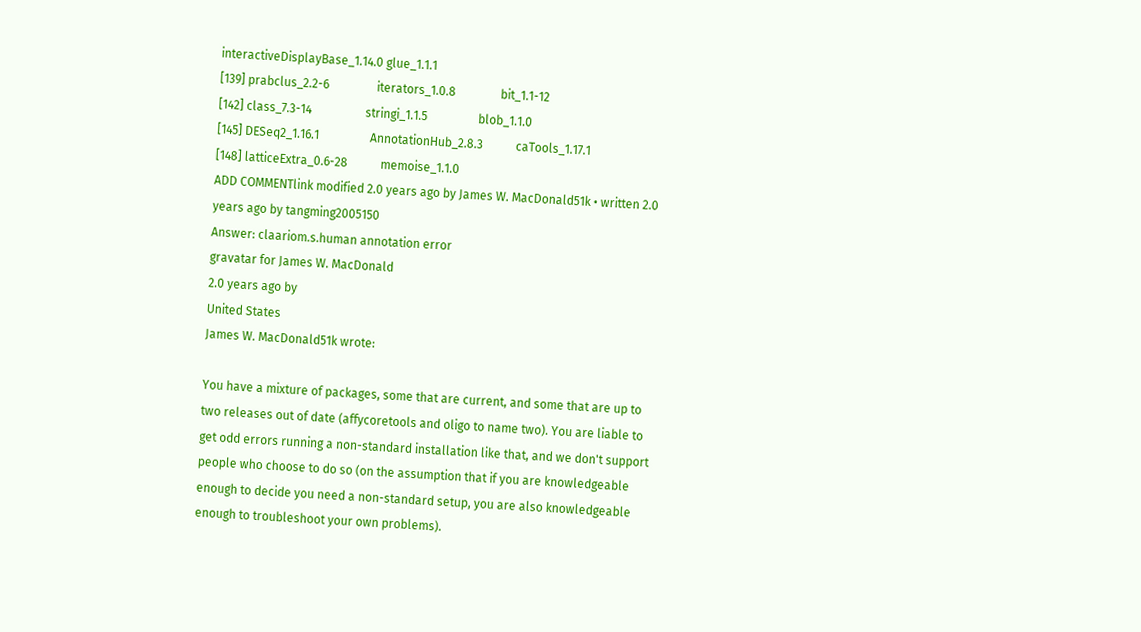interactiveDisplayBase_1.14.0 glue_1.1.1
[139] prabclus_2.2-6                iterators_1.0.8               bit_1.1-12
[142] class_7.3-14                  stringi_1.1.5                 blob_1.1.0
[145] DESeq2_1.16.1                 AnnotationHub_2.8.3           caTools_1.17.1
[148] latticeExtra_0.6-28           memoise_1.1.0
ADD COMMENTlink modified 2.0 years ago by James W. MacDonald51k • written 2.0 years ago by tangming2005150
Answer: claariom.s.human annotation error
gravatar for James W. MacDonald
2.0 years ago by
United States
James W. MacDonald51k wrote:

You have a mixture of packages, some that are current, and some that are up to two releases out of date (affycoretools and oligo to name two). You are liable to get odd errors running a non-standard installation like that, and we don't support people who choose to do so (on the assumption that if you are knowledgeable enough to decide you need a non-standard setup, you are also knowledgeable enough to troubleshoot your own problems).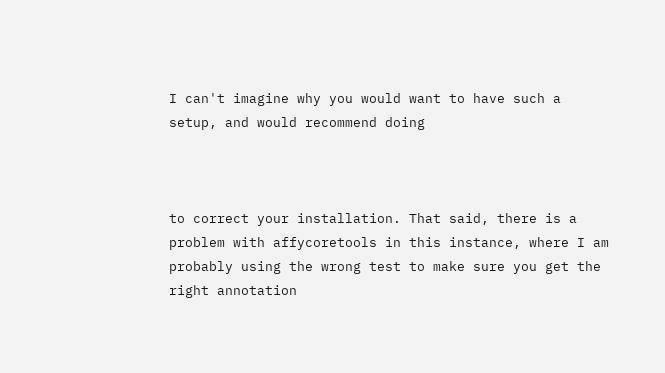I can't imagine why you would want to have such a setup, and would recommend doing



to correct your installation. That said, there is a problem with affycoretools in this instance, where I am probably using the wrong test to make sure you get the right annotation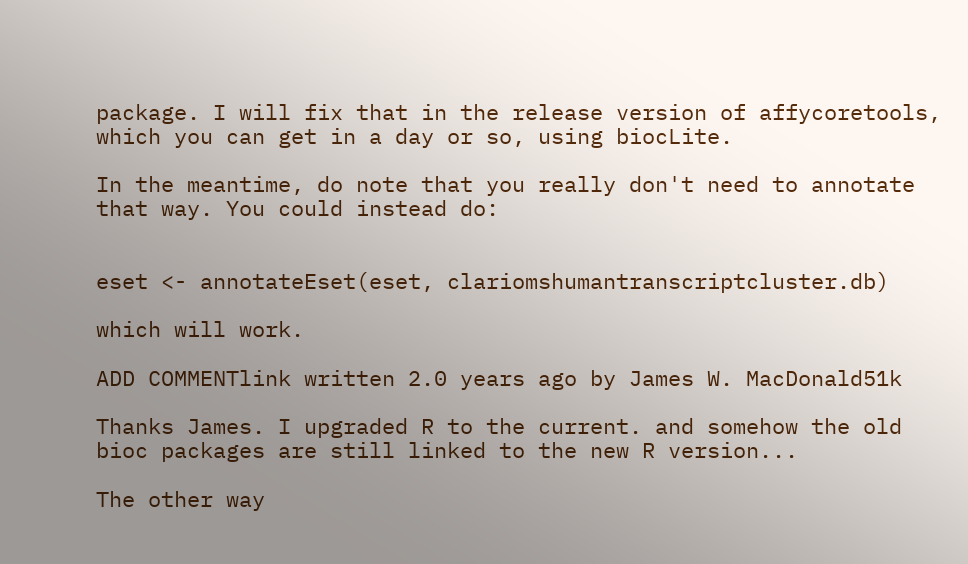package. I will fix that in the release version of affycoretools, which you can get in a day or so, using biocLite.

In the meantime, do note that you really don't need to annotate that way. You could instead do:


eset <- annotateEset(eset, clariomshumantranscriptcluster.db)

which will work.

ADD COMMENTlink written 2.0 years ago by James W. MacDonald51k

Thanks James. I upgraded R to the current. and somehow the old bioc packages are still linked to the new R version...

The other way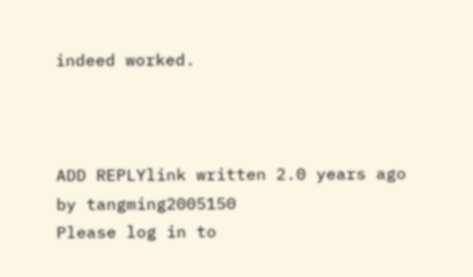indeed worked.



ADD REPLYlink written 2.0 years ago by tangming2005150
Please log in to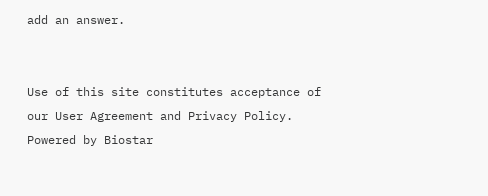add an answer.


Use of this site constitutes acceptance of our User Agreement and Privacy Policy.
Powered by Biostar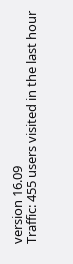version 16.09
Traffic: 455 users visited in the last hour